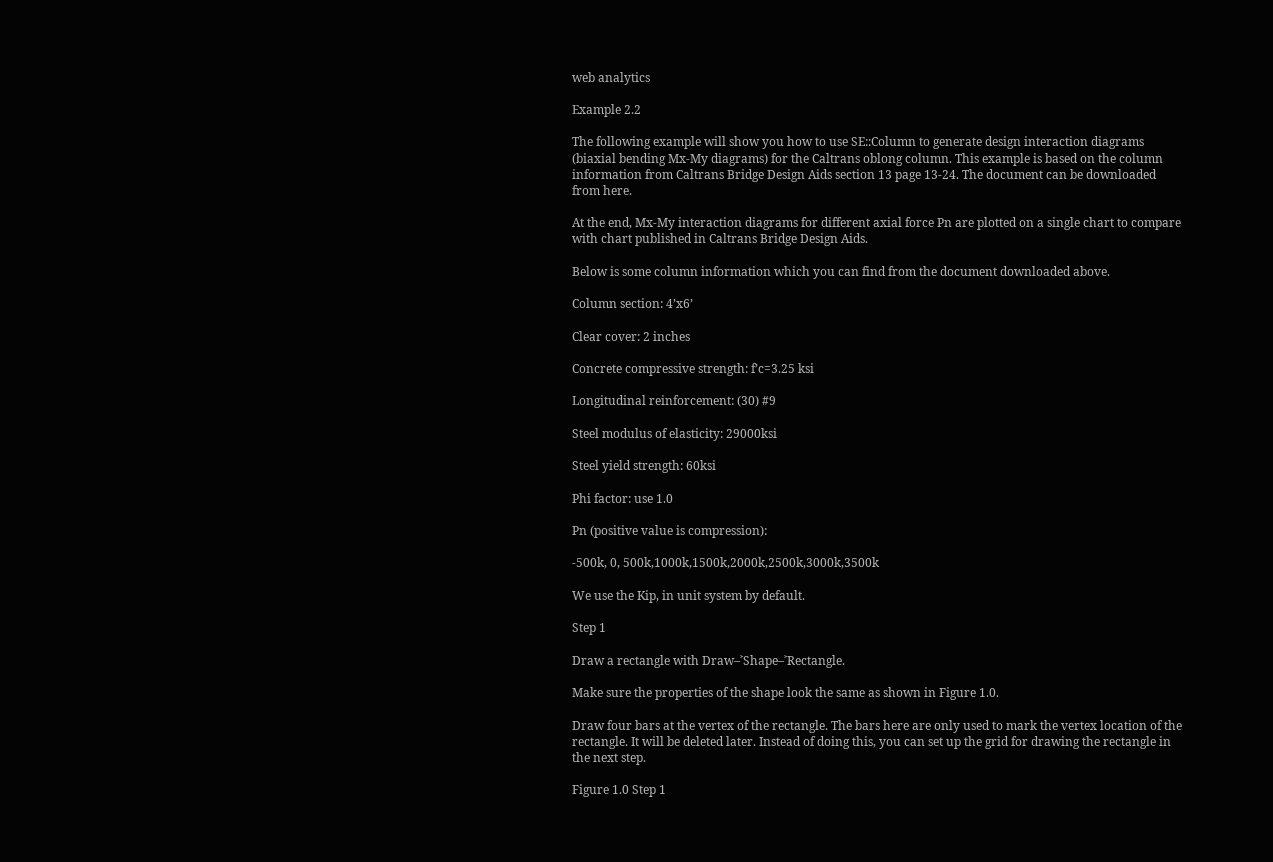web analytics

Example 2.2

The following example will show you how to use SE::Column to generate design interaction diagrams (biaxial bending Mx-My diagrams) for the Caltrans oblong column. This example is based on the column information from Caltrans Bridge Design Aids section 13 page 13-24. The document can be downloaded from here.

At the end, Mx-My interaction diagrams for different axial force Pn are plotted on a single chart to compare with chart published in Caltrans Bridge Design Aids.

Below is some column information which you can find from the document downloaded above.

Column section: 4’x6’

Clear cover: 2 inches

Concrete compressive strength: f’c=3.25 ksi

Longitudinal reinforcement: (30) #9

Steel modulus of elasticity: 29000ksi

Steel yield strength: 60ksi

Phi factor: use 1.0

Pn (positive value is compression):

-500k, 0, 500k,1000k,1500k,2000k,2500k,3000k,3500k

We use the Kip, in unit system by default.

Step 1

Draw a rectangle with Draw–˃Shape–˃Rectangle.

Make sure the properties of the shape look the same as shown in Figure 1.0.

Draw four bars at the vertex of the rectangle. The bars here are only used to mark the vertex location of the rectangle. It will be deleted later. Instead of doing this, you can set up the grid for drawing the rectangle in the next step.

Figure 1.0 Step 1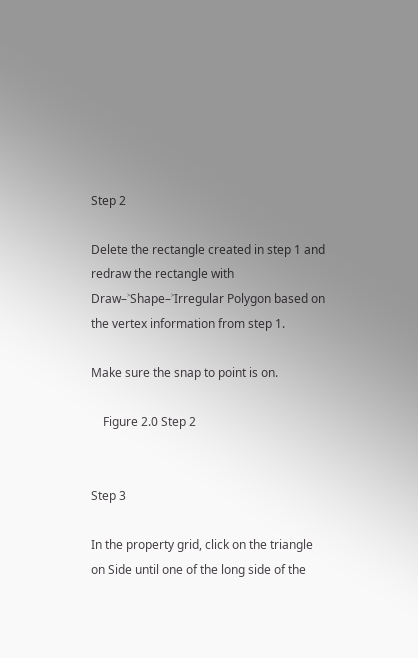Step 2

Delete the rectangle created in step 1 and redraw the rectangle with Draw–˃Shape–˃Irregular Polygon based on the vertex information from step 1.

Make sure the snap to point is on.

    Figure 2.0 Step 2


Step 3

In the property grid, click on the triangle on Side until one of the long side of the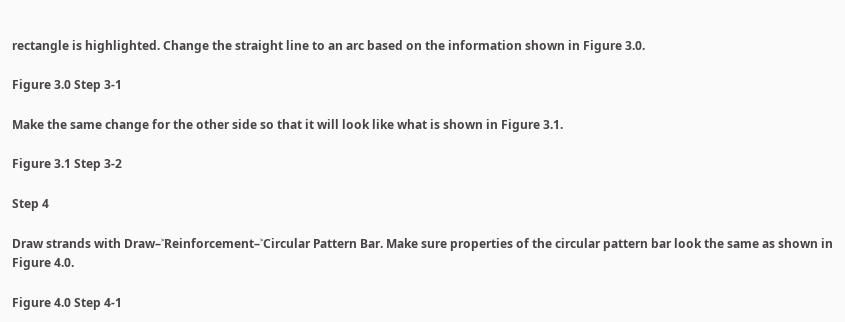rectangle is highlighted. Change the straight line to an arc based on the information shown in Figure 3.0.

Figure 3.0 Step 3-1

Make the same change for the other side so that it will look like what is shown in Figure 3.1.

Figure 3.1 Step 3-2

Step 4

Draw strands with Draw–˃Reinforcement–˃Circular Pattern Bar. Make sure properties of the circular pattern bar look the same as shown in Figure 4.0.

Figure 4.0 Step 4-1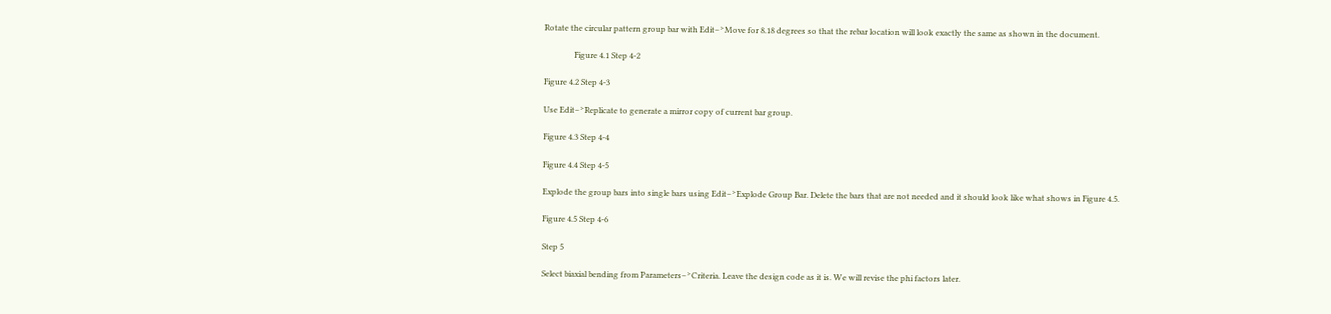Rotate the circular pattern group bar with Edit–˃Move for 8.18 degrees so that the rebar location will look exactly the same as shown in the document.

               Figure 4.1 Step 4-2

Figure 4.2 Step 4-3

Use Edit–˃Replicate to generate a mirror copy of current bar group.

Figure 4.3 Step 4-4

Figure 4.4 Step 4-5

Explode the group bars into single bars using Edit–˃Explode Group Bar. Delete the bars that are not needed and it should look like what shows in Figure 4.5.

Figure 4.5 Step 4-6

Step 5

Select biaxial bending from Parameters–˃Criteria. Leave the design code as it is. We will revise the phi factors later.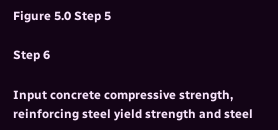Figure 5.0 Step 5

Step 6

Input concrete compressive strength, reinforcing steel yield strength and steel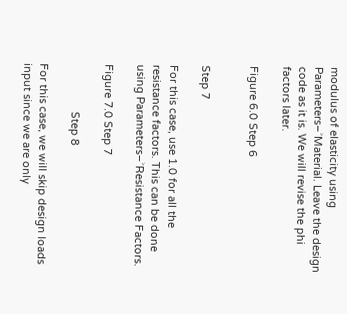modulus of elasticity using Parameters–˃Material. Leave the design code as it is. We will revise the phi factors later.

Figure 6.0 Step 6


Step 7

For this case, use 1.0 for all the resistance factors. This can be done using Parameters–˃Resistance Factors.

Figure 7.0 Step 7

                Step 8

For this case, we will skip design loads input since we are only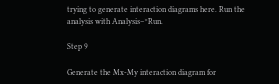trying to generate interaction diagrams here. Run the analysis with Analysis–˃Run.

Step 9

Generate the Mx-My interaction diagram for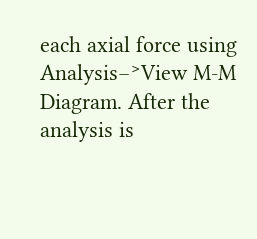each axial force using Analysis–˃View M-M Diagram. After the analysis is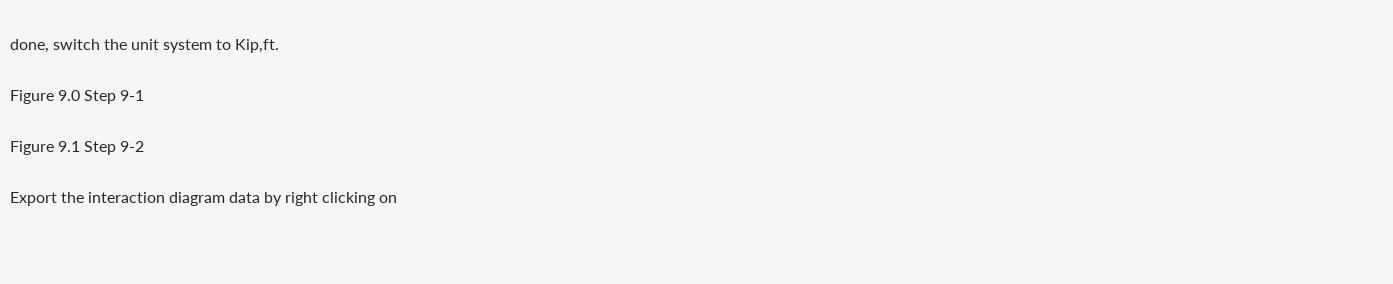done, switch the unit system to Kip,ft.

Figure 9.0 Step 9-1

Figure 9.1 Step 9-2

Export the interaction diagram data by right clicking on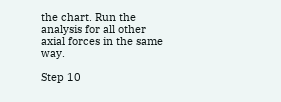the chart. Run the analysis for all other axial forces in the same way.

Step 10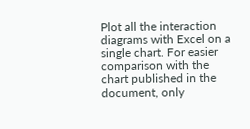Plot all the interaction diagrams with Excel on a single chart. For easier comparison with the chart published in the document, only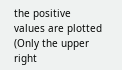the positive values are plotted (Only the upper right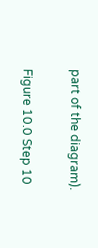part of the diagram).


Figure 10.0 Step 10